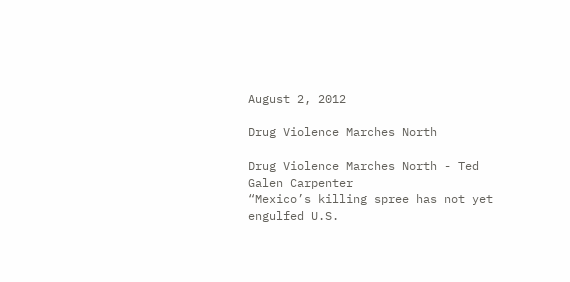August 2, 2012

Drug Violence Marches North

Drug Violence Marches North - Ted Galen Carpenter
“Mexico’s killing spree has not yet engulfed U.S.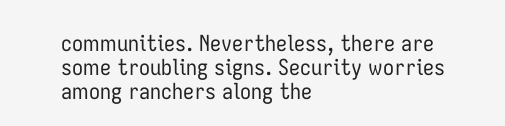communities. Nevertheless, there are some troubling signs. Security worries among ranchers along the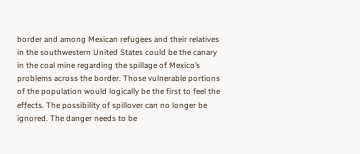border and among Mexican refugees and their relatives in the southwestern United States could be the canary in the coal mine regarding the spillage of Mexico’s problems across the border. Those vulnerable portions of the population would logically be the first to feel the effects. The possibility of spillover can no longer be ignored. The danger needs to be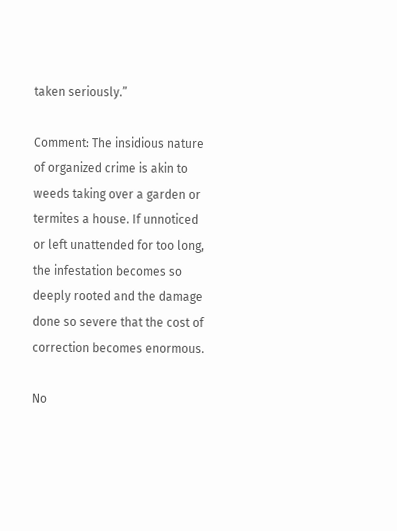taken seriously.”

Comment: The insidious nature of organized crime is akin to weeds taking over a garden or termites a house. If unnoticed or left unattended for too long, the infestation becomes so deeply rooted and the damage done so severe that the cost of correction becomes enormous.

No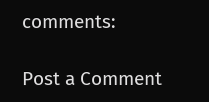comments:

Post a Comment